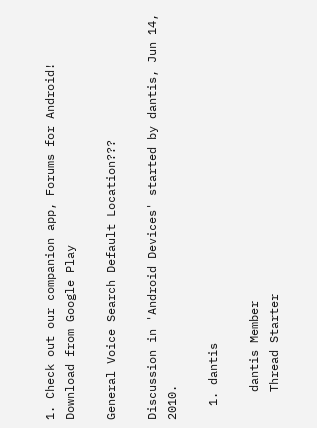1. Check out our companion app, Forums for Android! Download from Google Play

General Voice Search Default Location???

Discussion in 'Android Devices' started by dantis, Jun 14, 2010.

  1. dantis

    dantis Member
    Thread Starter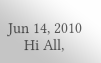Jun 14, 2010
    Hi All,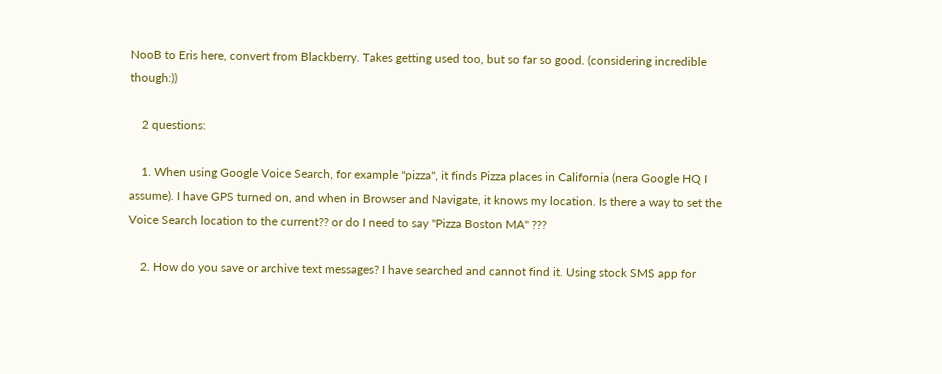NooB to Eris here, convert from Blackberry. Takes getting used too, but so far so good. (considering incredible though:))

    2 questions:

    1. When using Google Voice Search, for example "pizza", it finds Pizza places in California (nera Google HQ I assume). I have GPS turned on, and when in Browser and Navigate, it knows my location. Is there a way to set the Voice Search location to the current?? or do I need to say "Pizza Boston MA" ???

    2. How do you save or archive text messages? I have searched and cannot find it. Using stock SMS app for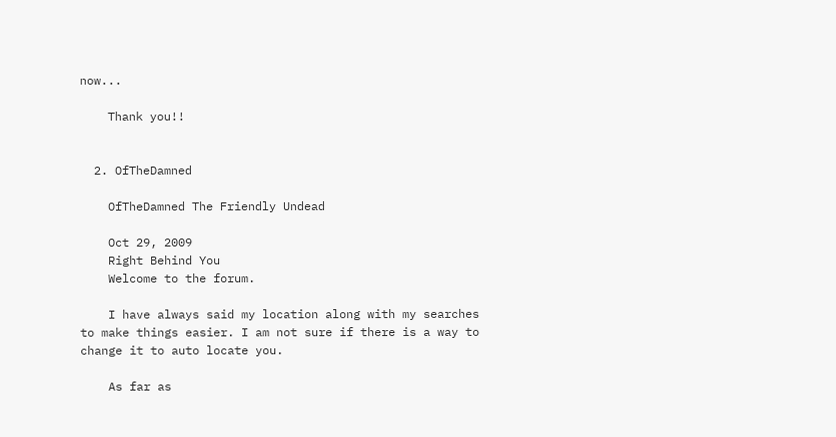now...

    Thank you!!


  2. OfTheDamned

    OfTheDamned The Friendly Undead

    Oct 29, 2009
    Right Behind You
    Welcome to the forum.

    I have always said my location along with my searches to make things easier. I am not sure if there is a way to change it to auto locate you.

    As far as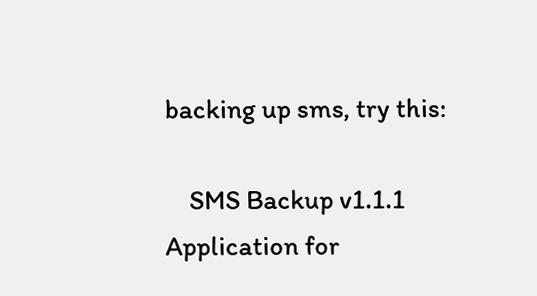backing up sms, try this:

    SMS Backup v1.1.1 Application for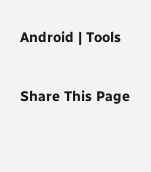Android | Tools

Share This Page